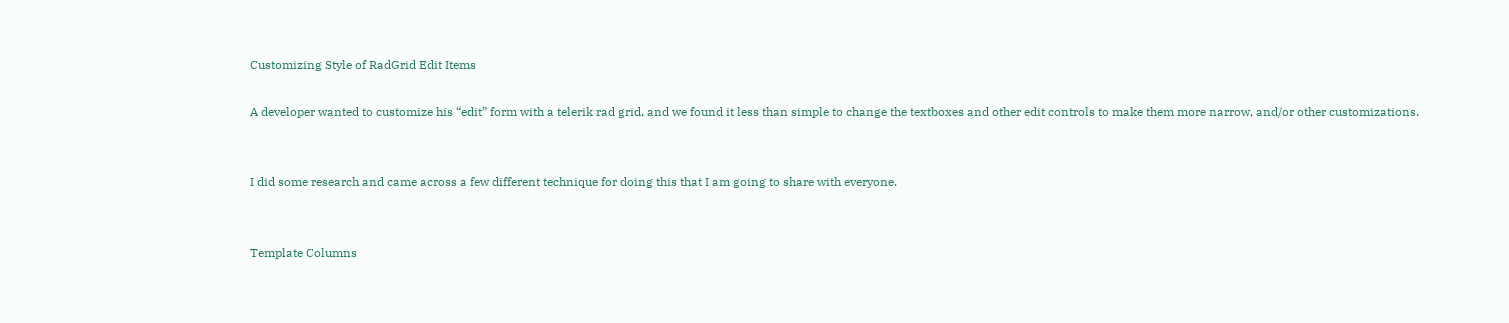Customizing Style of RadGrid Edit Items

A developer wanted to customize his “edit” form with a telerik rad grid, and we found it less than simple to change the textboxes and other edit controls to make them more narrow, and/or other customizations.


I did some research and came across a few different technique for doing this that I am going to share with everyone.


Template Columns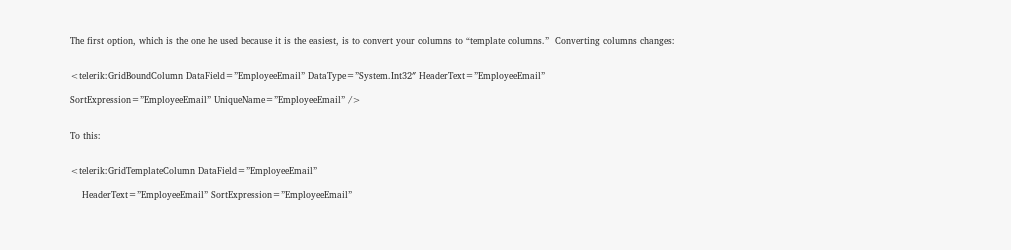The first option, which is the one he used because it is the easiest, is to convert your columns to “template columns.”  Converting columns changes:


<telerik:GridBoundColumn DataField=”EmployeeEmail” DataType=”System.Int32″ HeaderText=”EmployeeEmail”

SortExpression=”EmployeeEmail” UniqueName=”EmployeeEmail” />


To this:


<telerik:GridTemplateColumn DataField=”EmployeeEmail”

    HeaderText=”EmployeeEmail” SortExpression=”EmployeeEmail”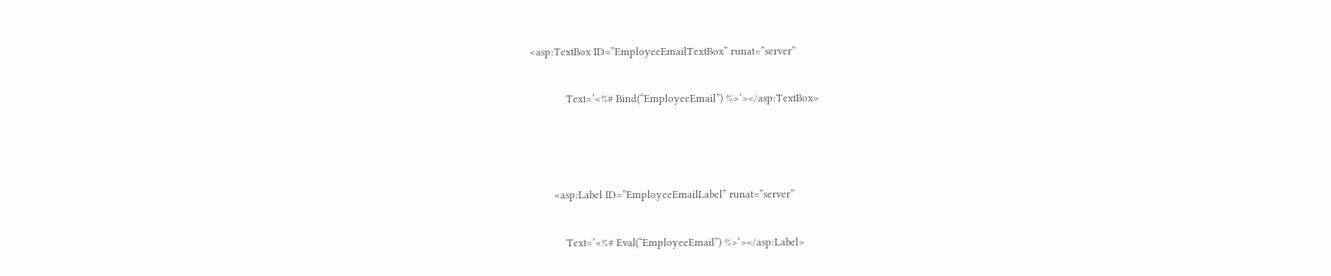<asp:TextBox ID=”EmployeeEmailTextBox” runat=”server”

            Text=’<%# Bind(“EmployeeEmail”) %>‘></asp:TextBox>



        <asp:Label ID=”EmployeeEmailLabel” runat=”server”

            Text=’<%# Eval(“EmployeeEmail”) %>‘></asp:Label>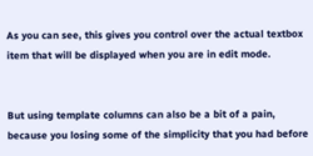As you can see, this gives you control over the actual textbox item that will be displayed when you are in edit mode.


But using template columns can also be a bit of a pain, because you losing some of the simplicity that you had before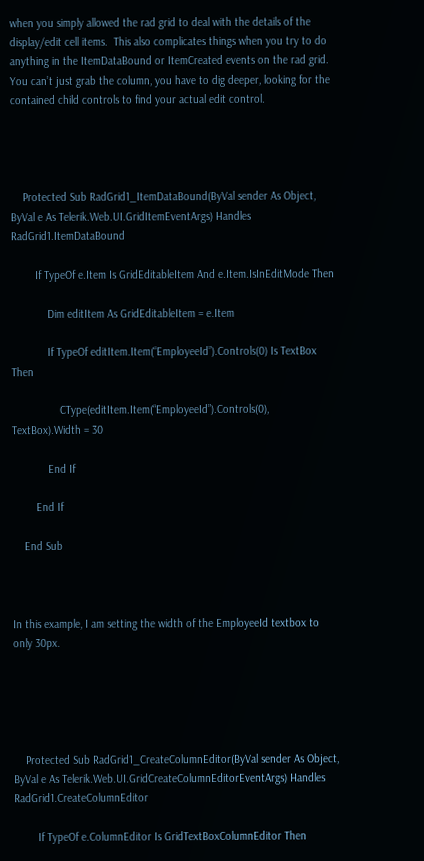when you simply allowed the rad grid to deal with the details of the display/edit cell items.  This also complicates things when you try to do anything in the ItemDataBound or ItemCreated events on the rad grid.  You can’t just grab the column, you have to dig deeper, looking for the contained child controls to find your actual edit control.




    Protected Sub RadGrid1_ItemDataBound(ByVal sender As Object, ByVal e As Telerik.Web.UI.GridItemEventArgs) Handles RadGrid1.ItemDataBound

        If TypeOf e.Item Is GridEditableItem And e.Item.IsInEditMode Then

            Dim editItem As GridEditableItem = e.Item

            If TypeOf editItem.Item(“EmployeeId”).Controls(0) Is TextBox Then

                CType(editItem.Item(“EmployeeId”).Controls(0), TextBox).Width = 30

            End If

        End If

    End Sub



In this example, I am setting the width of the EmployeeId textbox to only 30px.





    Protected Sub RadGrid1_CreateColumnEditor(ByVal sender As Object, ByVal e As Telerik.Web.UI.GridCreateColumnEditorEventArgs) Handles RadGrid1.CreateColumnEditor

        If TypeOf e.ColumnEditor Is GridTextBoxColumnEditor Then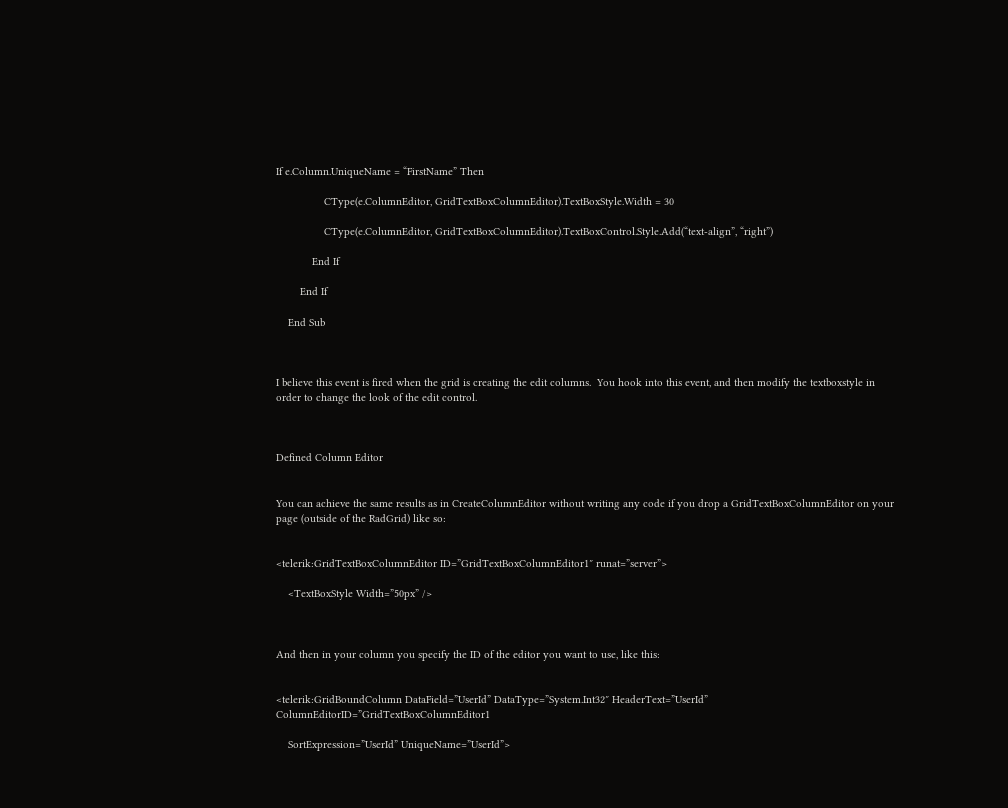If e.Column.UniqueName = “FirstName” Then

                CType(e.ColumnEditor, GridTextBoxColumnEditor).TextBoxStyle.Width = 30

                CType(e.ColumnEditor, GridTextBoxColumnEditor).TextBoxControl.Style.Add(“text-align”, “right”)

            End If

        End If

    End Sub



I believe this event is fired when the grid is creating the edit columns.  You hook into this event, and then modify the textboxstyle in order to change the look of the edit control.



Defined Column Editor


You can achieve the same results as in CreateColumnEditor without writing any code if you drop a GridTextBoxColumnEditor on your page (outside of the RadGrid) like so:


<telerik:GridTextBoxColumnEditor ID=”GridTextBoxColumnEditor1″ runat=”server”>

    <TextBoxStyle Width=”50px” />



And then in your column you specify the ID of the editor you want to use, like this:


<telerik:GridBoundColumn DataField=”UserId” DataType=”System.Int32″ HeaderText=”UserId” ColumnEditorID=”GridTextBoxColumnEditor1

    SortExpression=”UserId” UniqueName=”UserId”>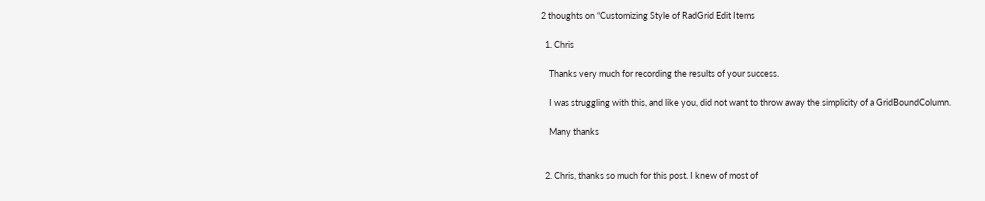2 thoughts on “Customizing Style of RadGrid Edit Items

  1. Chris

    Thanks very much for recording the results of your success.

    I was struggling with this, and like you, did not want to throw away the simplicity of a GridBoundColumn.

    Many thanks


  2. Chris, thanks so much for this post. I knew of most of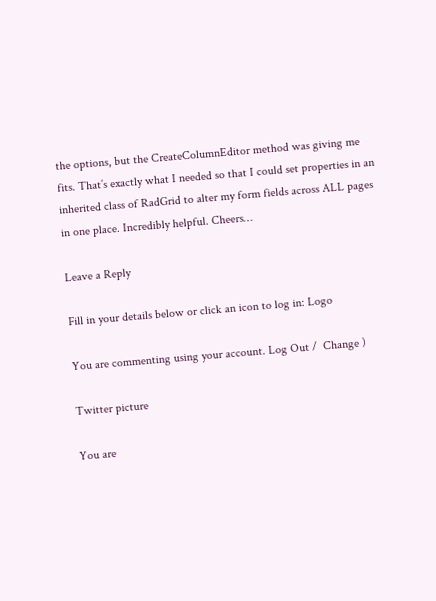the options, but the CreateColumnEditor method was giving me fits. That’s exactly what I needed so that I could set properties in an inherited class of RadGrid to alter my form fields across ALL pages in one place. Incredibly helpful. Cheers…

Leave a Reply

Fill in your details below or click an icon to log in: Logo

You are commenting using your account. Log Out /  Change )

Twitter picture

You are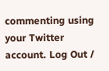commenting using your Twitter account. Log Out /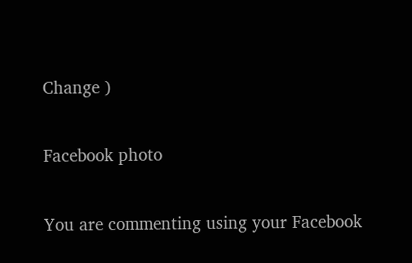Change )

Facebook photo

You are commenting using your Facebook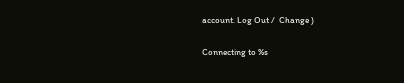account. Log Out /  Change )

Connecting to %s